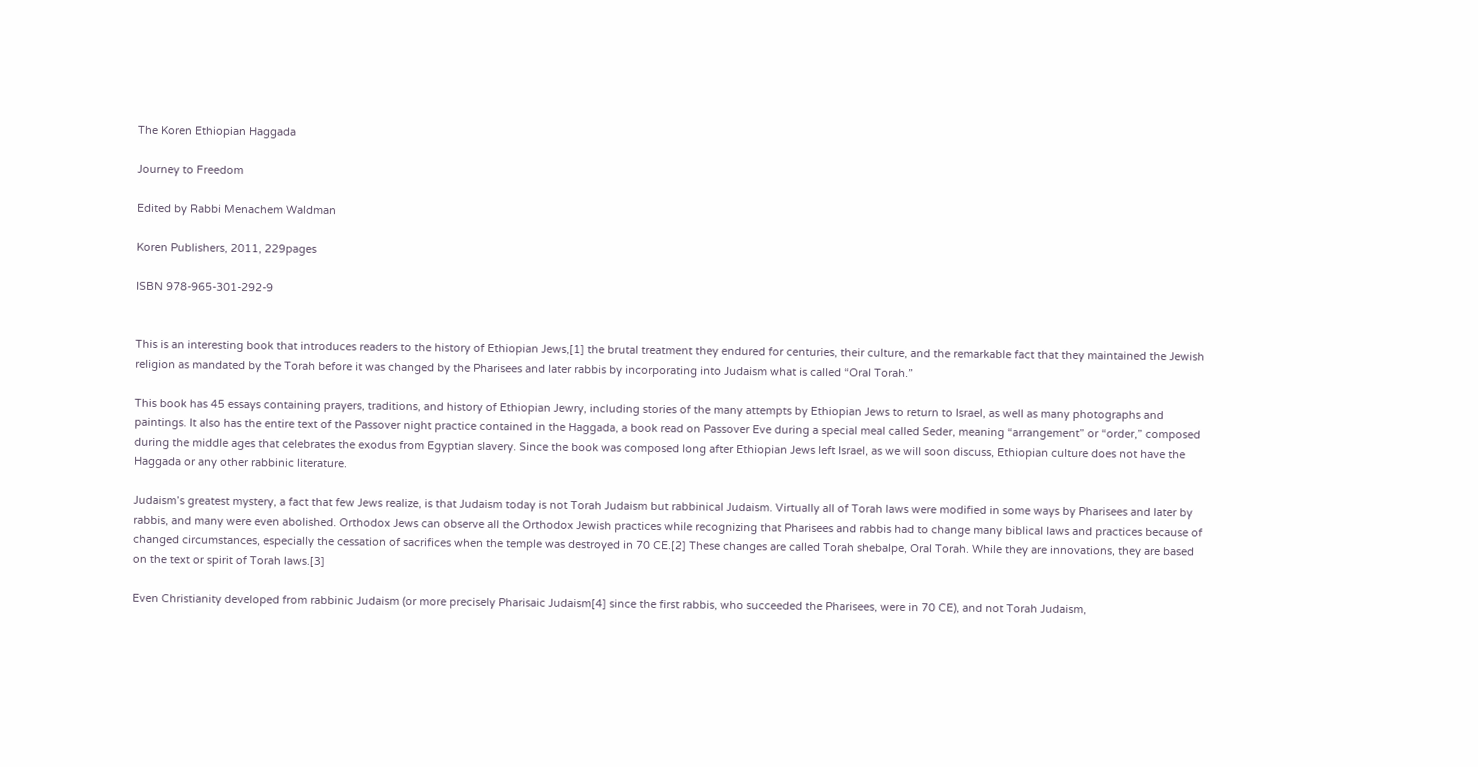The Koren Ethiopian Haggada

Journey to Freedom

Edited by Rabbi Menachem Waldman

Koren Publishers, 2011, 229pages

ISBN 978-965-301-292-9


This is an interesting book that introduces readers to the history of Ethiopian Jews,[1] the brutal treatment they endured for centuries, their culture, and the remarkable fact that they maintained the Jewish religion as mandated by the Torah before it was changed by the Pharisees and later rabbis by incorporating into Judaism what is called “Oral Torah.”

This book has 45 essays containing prayers, traditions, and history of Ethiopian Jewry, including stories of the many attempts by Ethiopian Jews to return to Israel, as well as many photographs and paintings. It also has the entire text of the Passover night practice contained in the Haggada, a book read on Passover Eve during a special meal called Seder, meaning “arrangement” or “order,” composed during the middle ages that celebrates the exodus from Egyptian slavery. Since the book was composed long after Ethiopian Jews left Israel, as we will soon discuss, Ethiopian culture does not have the Haggada or any other rabbinic literature.

Judaism’s greatest mystery, a fact that few Jews realize, is that Judaism today is not Torah Judaism but rabbinical Judaism. Virtually all of Torah laws were modified in some ways by Pharisees and later by rabbis, and many were even abolished. Orthodox Jews can observe all the Orthodox Jewish practices while recognizing that Pharisees and rabbis had to change many biblical laws and practices because of changed circumstances, especially the cessation of sacrifices when the temple was destroyed in 70 CE.[2] These changes are called Torah shebalpe, Oral Torah. While they are innovations, they are based on the text or spirit of Torah laws.[3]

Even Christianity developed from rabbinic Judaism (or more precisely Pharisaic Judaism[4] since the first rabbis, who succeeded the Pharisees, were in 70 CE), and not Torah Judaism,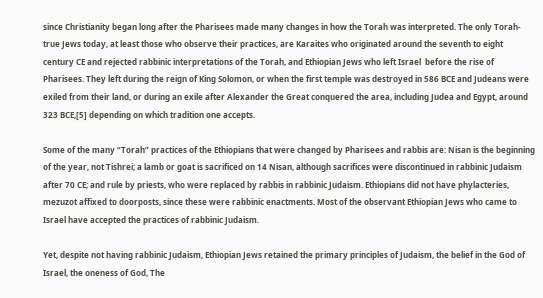since Christianity began long after the Pharisees made many changes in how the Torah was interpreted. The only Torah-true Jews today, at least those who observe their practices, are Karaites who originated around the seventh to eight century CE and rejected rabbinic interpretations of the Torah, and Ethiopian Jews who left Israel  before the rise of Pharisees. They left during the reign of King Solomon, or when the first temple was destroyed in 586 BCE and Judeans were exiled from their land, or during an exile after Alexander the Great conquered the area, including Judea and Egypt, around 323 BCE,[5] depending on which tradition one accepts.

Some of the many “Torah” practices of the Ethiopians that were changed by Pharisees and rabbis are: Nisan is the beginning of the year, not Tishrei; a lamb or goat is sacrificed on 14 Nisan, although sacrifices were discontinued in rabbinic Judaism after 70 CE; and rule by priests, who were replaced by rabbis in rabbinic Judaism. Ethiopians did not have phylacteries, mezuzot affixed to doorposts, since these were rabbinic enactments. Most of the observant Ethiopian Jews who came to Israel have accepted the practices of rabbinic Judaism.

Yet, despite not having rabbinic Judaism, Ethiopian Jews retained the primary principles of Judaism, the belief in the God of Israel, the oneness of God, The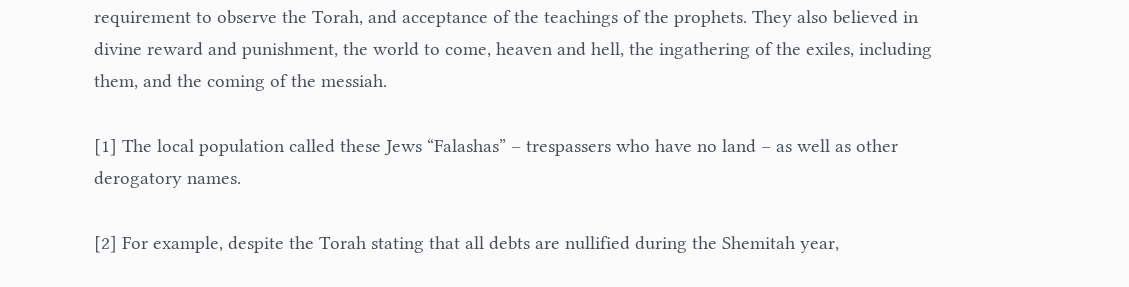requirement to observe the Torah, and acceptance of the teachings of the prophets. They also believed in divine reward and punishment, the world to come, heaven and hell, the ingathering of the exiles, including them, and the coming of the messiah.

[1] The local population called these Jews “Falashas” – trespassers who have no land – as well as other derogatory names.

[2] For example, despite the Torah stating that all debts are nullified during the Shemitah year,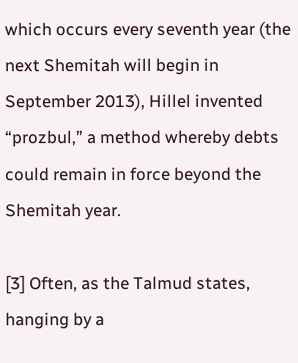which occurs every seventh year (the next Shemitah will begin in September 2013), Hillel invented “prozbul,” a method whereby debts could remain in force beyond the Shemitah year.

[3] Often, as the Talmud states, hanging by a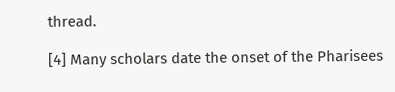thread.

[4] Many scholars date the onset of the Pharisees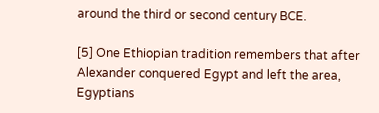around the third or second century BCE.

[5] One Ethiopian tradition remembers that after Alexander conquered Egypt and left the area, Egyptians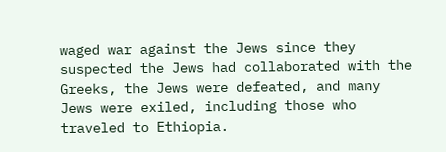waged war against the Jews since they suspected the Jews had collaborated with the Greeks, the Jews were defeated, and many Jews were exiled, including those who traveled to Ethiopia.